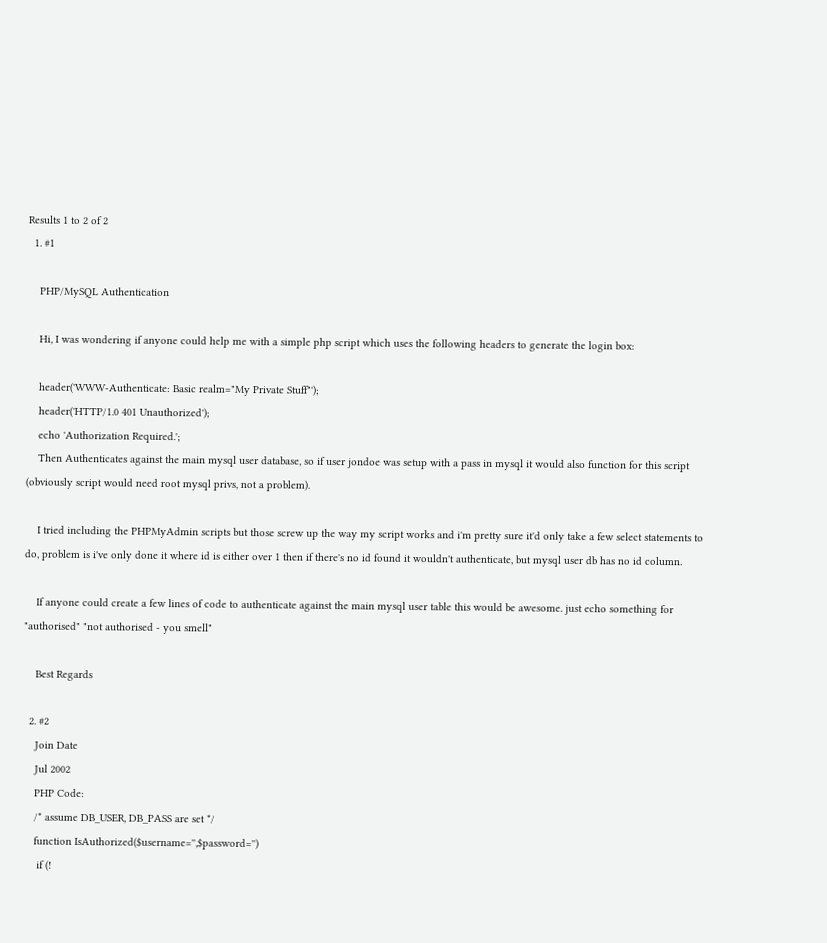Results 1 to 2 of 2
  1. #1

    PHP/MySQL Authentication

    Hi, I was wondering if anyone could help me with a simple php script which uses the following headers to generate the login box:

    header('WWW-Authenticate: Basic realm="My Private Stuff"');
    header('HTTP/1.0 401 Unauthorized');
    echo 'Authorization Required.';
    Then Authenticates against the main mysql user database, so if user jondoe was setup with a pass in mysql it would also function for this script (obviously script would need root mysql privs, not a problem).

    I tried including the PHPMyAdmin scripts but those screw up the way my script works and i'm pretty sure it'd only take a few select statements to do, problem is i've only done it where id is either over 1 then if there's no id found it wouldn't authenticate, but mysql user db has no id column.

    If anyone could create a few lines of code to authenticate against the main mysql user table this would be awesome. just echo something for "authorised" "not authorised - you smell"

    Best Regards

  2. #2
    Join Date
    Jul 2002
    PHP Code:
    /* assume DB_USER, DB_PASS are set */
    function IsAuthorized($username='',$password='')
     if (!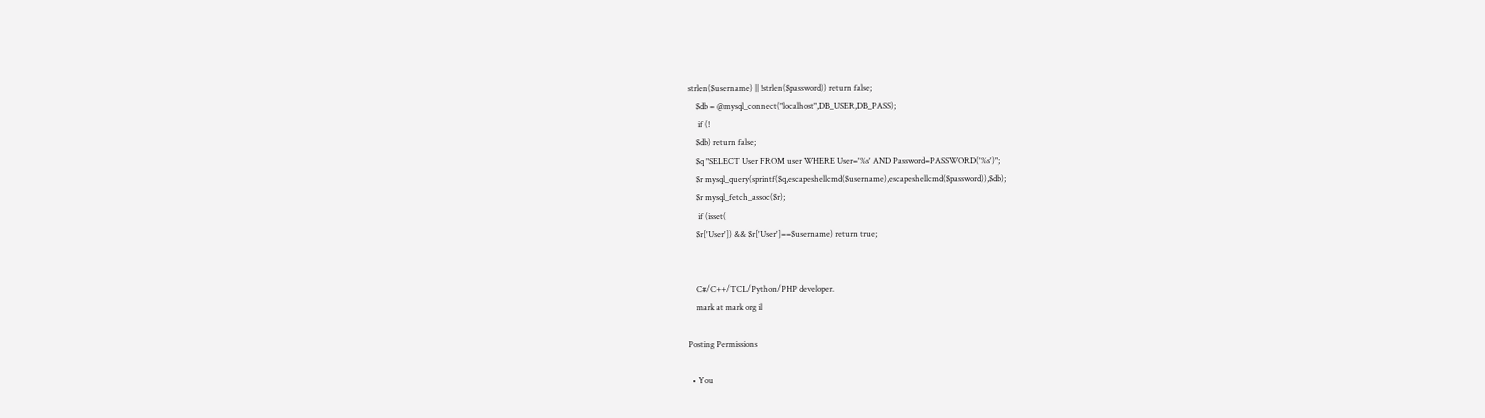strlen($username) || !strlen($password)) return false;
    $db = @mysql_connect("localhost",DB_USER,DB_PASS);
     if (!
    $db) return false;
    $q "SELECT User FROM user WHERE User='%s' AND Password=PASSWORD('%s')";
    $r mysql_query(sprintf($q,escapeshellcmd($username),escapeshellcmd($password)),$db);
    $r mysql_fetch_assoc($r);
     if (isset(
    $r['User']) && $r['User']==$username) return true;


    C#/C++/TCL/Python/PHP developer.
    mark at mark org il

Posting Permissions

  • You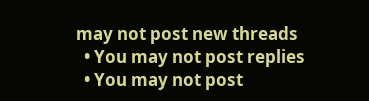may not post new threads
  • You may not post replies
  • You may not post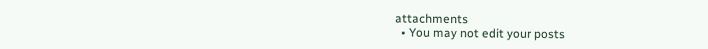attachments
  • You may not edit your posts